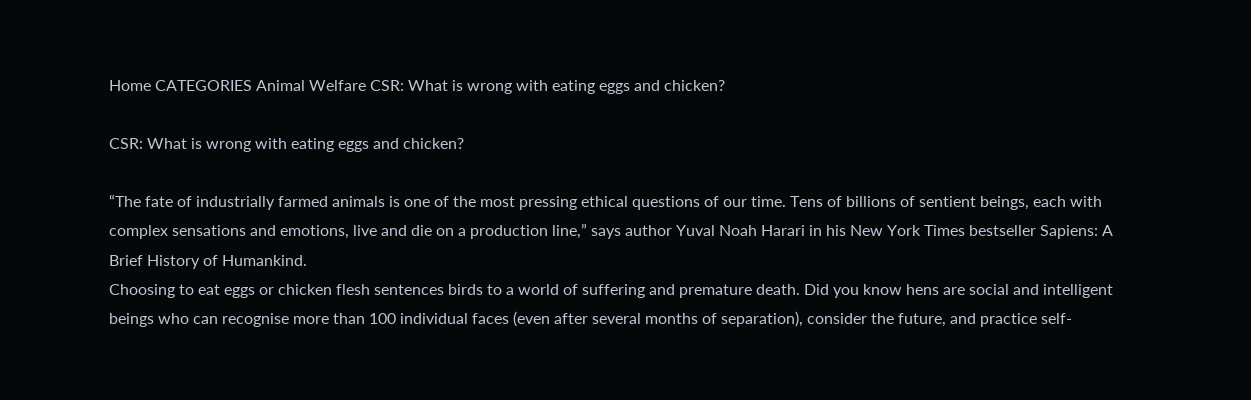Home CATEGORIES Animal Welfare CSR: What is wrong with eating eggs and chicken?

CSR: What is wrong with eating eggs and chicken?

“The fate of industrially farmed animals is one of the most pressing ethical questions of our time. Tens of billions of sentient beings, each with complex sensations and emotions, live and die on a production line,” says author Yuval Noah Harari in his New York Times bestseller Sapiens: A Brief History of Humankind.
Choosing to eat eggs or chicken flesh sentences birds to a world of suffering and premature death. Did you know hens are social and intelligent beings who can recognise more than 100 individual faces (even after several months of separation), consider the future, and practice self-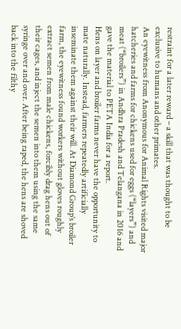restraint for a later reward – a skill that was thought to be exclusive to humans and other primates.
An eyewitness from Anonymous for Animal Rights visited major hatcheries and farms for chickens used for eggs (“layers”) and meat (“broilers”) in Andhra Pradesh and Telangana in 2016 and gave the material to PETA India for a report.
Hens on layer and broiler farms never have the opportunity to mate naturally. Instead, farmers repeatedly artificially inseminate them against their will. At Diamond Group’s broiler farm, the eyewitness found workers without gloves roughly extract semen from male chickens, forcibly drag hens out of their cages, and inject the semen into them using the same syringe over and over. After being raped, the hens are shoved back into the filthy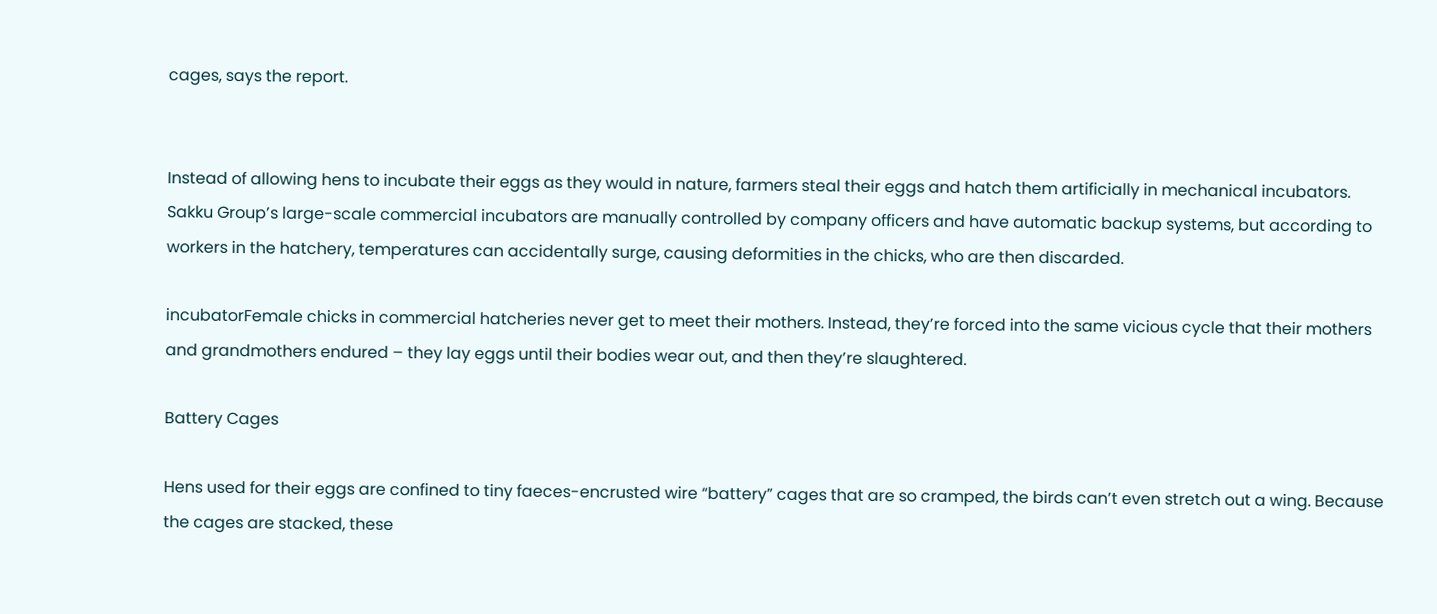cages, says the report.


Instead of allowing hens to incubate their eggs as they would in nature, farmers steal their eggs and hatch them artificially in mechanical incubators. Sakku Group’s large-scale commercial incubators are manually controlled by company officers and have automatic backup systems, but according to workers in the hatchery, temperatures can accidentally surge, causing deformities in the chicks, who are then discarded.

incubatorFemale chicks in commercial hatcheries never get to meet their mothers. Instead, they’re forced into the same vicious cycle that their mothers and grandmothers endured – they lay eggs until their bodies wear out, and then they’re slaughtered.

Battery Cages

Hens used for their eggs are confined to tiny faeces-encrusted wire “battery” cages that are so cramped, the birds can’t even stretch out a wing. Because the cages are stacked, these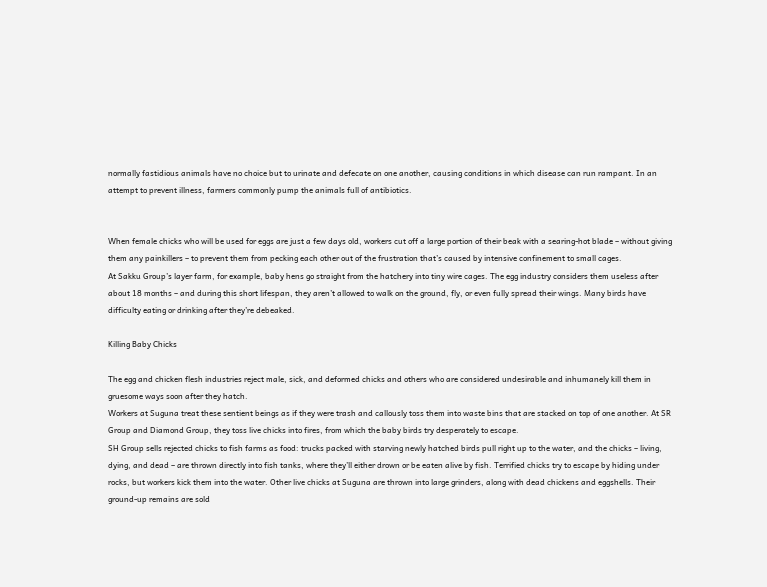normally fastidious animals have no choice but to urinate and defecate on one another, causing conditions in which disease can run rampant. In an attempt to prevent illness, farmers commonly pump the animals full of antibiotics.


When female chicks who will be used for eggs are just a few days old, workers cut off a large portion of their beak with a searing-hot blade – without giving them any painkillers – to prevent them from pecking each other out of the frustration that’s caused by intensive confinement to small cages.
At Sakku Group’s layer farm, for example, baby hens go straight from the hatchery into tiny wire cages. The egg industry considers them useless after about 18 months – and during this short lifespan, they aren’t allowed to walk on the ground, fly, or even fully spread their wings. Many birds have difficulty eating or drinking after they’re debeaked.

Killing Baby Chicks

The egg and chicken flesh industries reject male, sick, and deformed chicks and others who are considered undesirable and inhumanely kill them in gruesome ways soon after they hatch.
Workers at Suguna treat these sentient beings as if they were trash and callously toss them into waste bins that are stacked on top of one another. At SR Group and Diamond Group, they toss live chicks into fires, from which the baby birds try desperately to escape.
SH Group sells rejected chicks to fish farms as food: trucks packed with starving newly hatched birds pull right up to the water, and the chicks – living, dying, and dead – are thrown directly into fish tanks, where they’ll either drown or be eaten alive by fish. Terrified chicks try to escape by hiding under rocks, but workers kick them into the water. Other live chicks at Suguna are thrown into large grinders, along with dead chickens and eggshells. Their ground-up remains are sold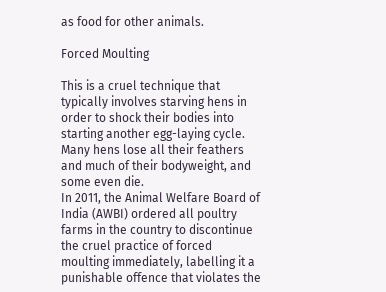as food for other animals.

Forced Moulting

This is a cruel technique that typically involves starving hens in order to shock their bodies into starting another egg-laying cycle. Many hens lose all their feathers and much of their bodyweight, and some even die.
In 2011, the Animal Welfare Board of India (AWBI) ordered all poultry farms in the country to discontinue the cruel practice of forced moulting immediately, labelling it a punishable offence that violates the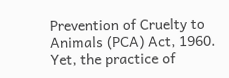Prevention of Cruelty to Animals (PCA) Act, 1960. Yet, the practice of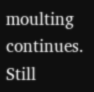moulting continues.
Still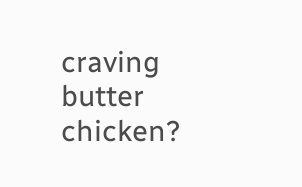craving butter chicken?